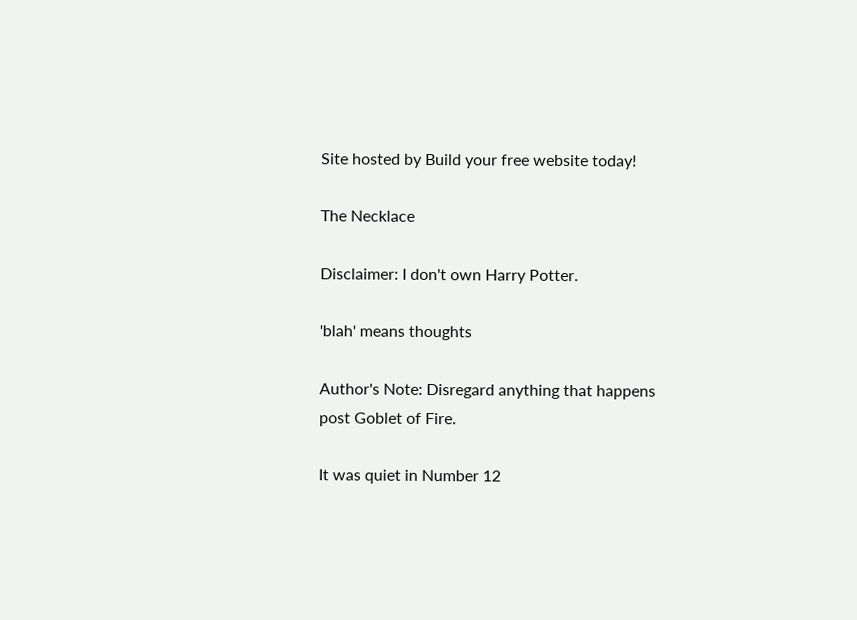Site hosted by Build your free website today!

The Necklace

Disclaimer: I don't own Harry Potter.

'blah' means thoughts

Author's Note: Disregard anything that happens post Goblet of Fire.

It was quiet in Number 12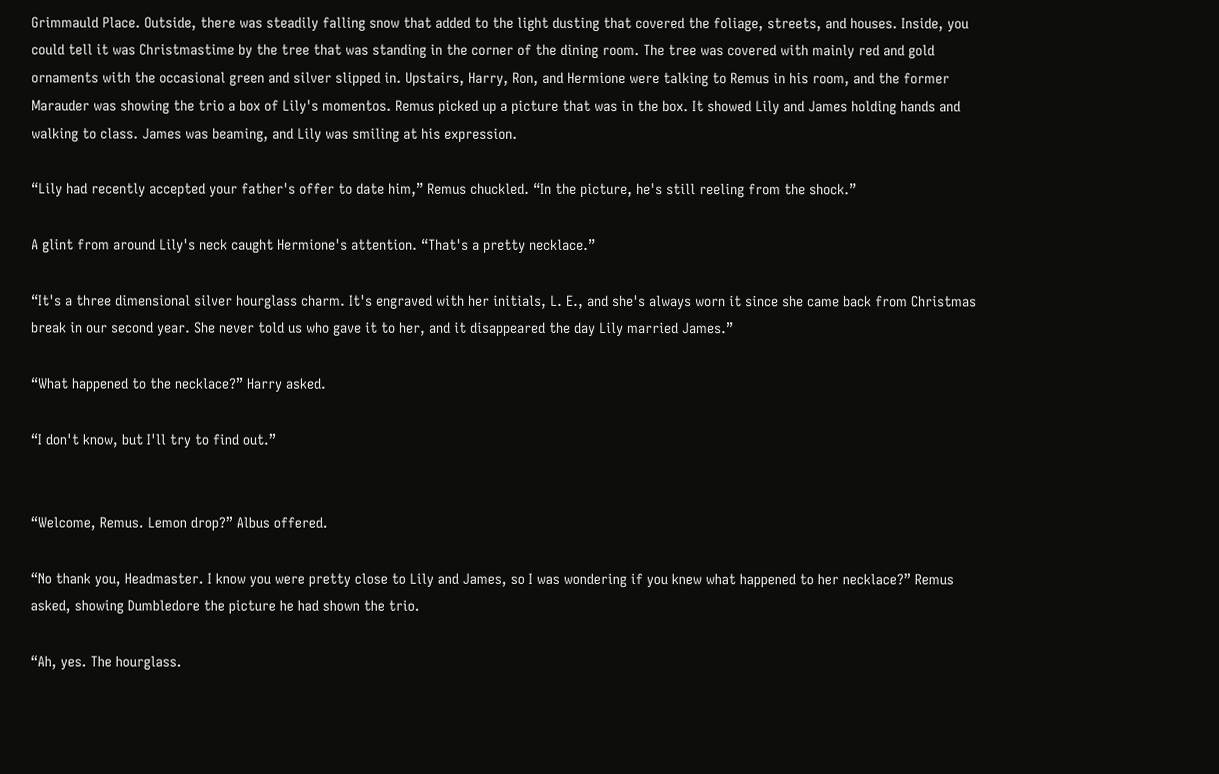Grimmauld Place. Outside, there was steadily falling snow that added to the light dusting that covered the foliage, streets, and houses. Inside, you could tell it was Christmastime by the tree that was standing in the corner of the dining room. The tree was covered with mainly red and gold ornaments with the occasional green and silver slipped in. Upstairs, Harry, Ron, and Hermione were talking to Remus in his room, and the former Marauder was showing the trio a box of Lily's momentos. Remus picked up a picture that was in the box. It showed Lily and James holding hands and walking to class. James was beaming, and Lily was smiling at his expression.

“Lily had recently accepted your father's offer to date him,” Remus chuckled. “In the picture, he's still reeling from the shock.”

A glint from around Lily's neck caught Hermione's attention. “That's a pretty necklace.”

“It's a three dimensional silver hourglass charm. It's engraved with her initials, L. E., and she's always worn it since she came back from Christmas break in our second year. She never told us who gave it to her, and it disappeared the day Lily married James.”

“What happened to the necklace?” Harry asked.

“I don't know, but I'll try to find out.”


“Welcome, Remus. Lemon drop?” Albus offered.

“No thank you, Headmaster. I know you were pretty close to Lily and James, so I was wondering if you knew what happened to her necklace?” Remus asked, showing Dumbledore the picture he had shown the trio.

“Ah, yes. The hourglass.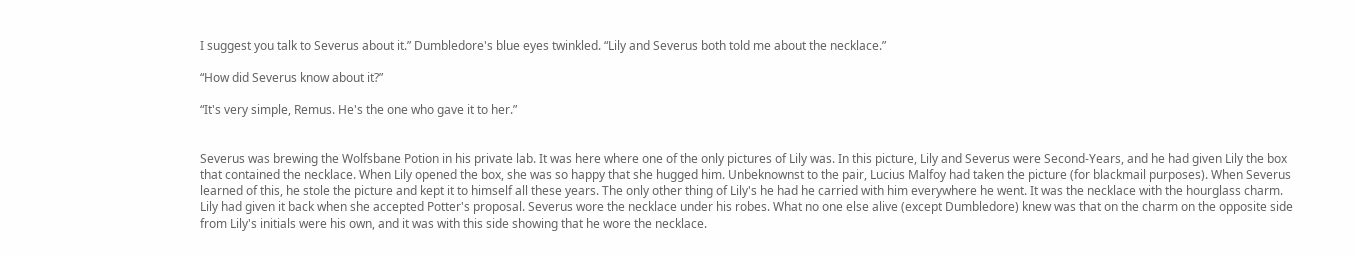I suggest you talk to Severus about it.” Dumbledore's blue eyes twinkled. “Lily and Severus both told me about the necklace.”

“How did Severus know about it?”

“It's very simple, Remus. He's the one who gave it to her.”


Severus was brewing the Wolfsbane Potion in his private lab. It was here where one of the only pictures of Lily was. In this picture, Lily and Severus were Second-Years, and he had given Lily the box that contained the necklace. When Lily opened the box, she was so happy that she hugged him. Unbeknownst to the pair, Lucius Malfoy had taken the picture (for blackmail purposes). When Severus learned of this, he stole the picture and kept it to himself all these years. The only other thing of Lily's he had he carried with him everywhere he went. It was the necklace with the hourglass charm. Lily had given it back when she accepted Potter's proposal. Severus wore the necklace under his robes. What no one else alive (except Dumbledore) knew was that on the charm on the opposite side from Lily's initials were his own, and it was with this side showing that he wore the necklace.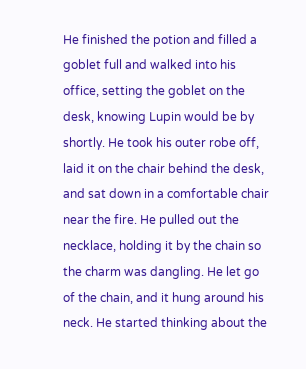He finished the potion and filled a goblet full and walked into his office, setting the goblet on the desk, knowing Lupin would be by shortly. He took his outer robe off, laid it on the chair behind the desk, and sat down in a comfortable chair near the fire. He pulled out the necklace, holding it by the chain so the charm was dangling. He let go of the chain, and it hung around his neck. He started thinking about the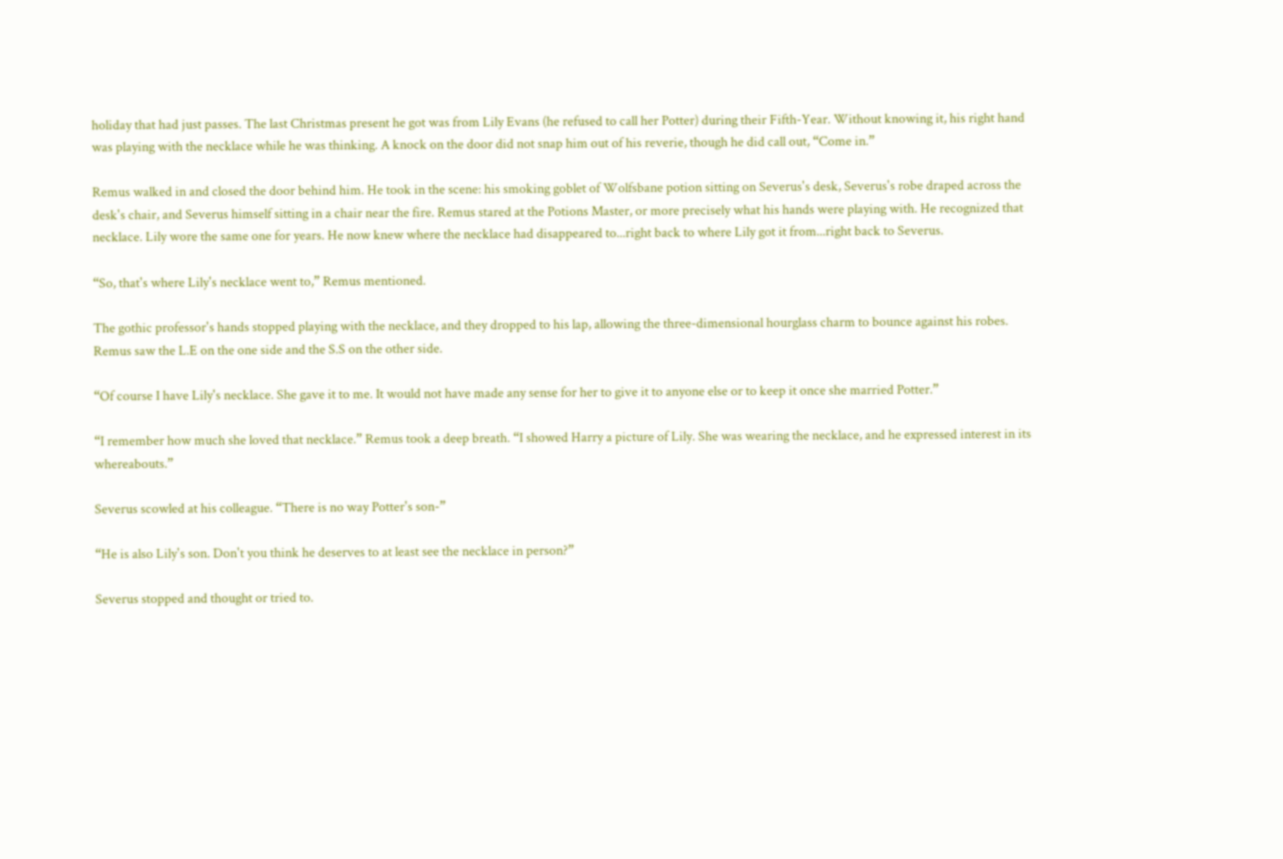holiday that had just passes. The last Christmas present he got was from Lily Evans (he refused to call her Potter) during their Fifth-Year. Without knowing it, his right hand was playing with the necklace while he was thinking. A knock on the door did not snap him out of his reverie, though he did call out, “Come in.”

Remus walked in and closed the door behind him. He took in the scene: his smoking goblet of Wolfsbane potion sitting on Severus's desk, Severus's robe draped across the desk's chair, and Severus himself sitting in a chair near the fire. Remus stared at the Potions Master, or more precisely what his hands were playing with. He recognized that necklace. Lily wore the same one for years. He now knew where the necklace had disappeared to...right back to where Lily got it from...right back to Severus.

“So, that's where Lily's necklace went to,” Remus mentioned.

The gothic professor's hands stopped playing with the necklace, and they dropped to his lap, allowing the three-dimensional hourglass charm to bounce against his robes. Remus saw the L.E on the one side and the S.S on the other side.

“Of course I have Lily's necklace. She gave it to me. It would not have made any sense for her to give it to anyone else or to keep it once she married Potter.”

“I remember how much she loved that necklace.” Remus took a deep breath. “I showed Harry a picture of Lily. She was wearing the necklace, and he expressed interest in its whereabouts.”

Severus scowled at his colleague. “There is no way Potter's son-”

“He is also Lily's son. Don't you think he deserves to at least see the necklace in person?”

Severus stopped and thought or tried to.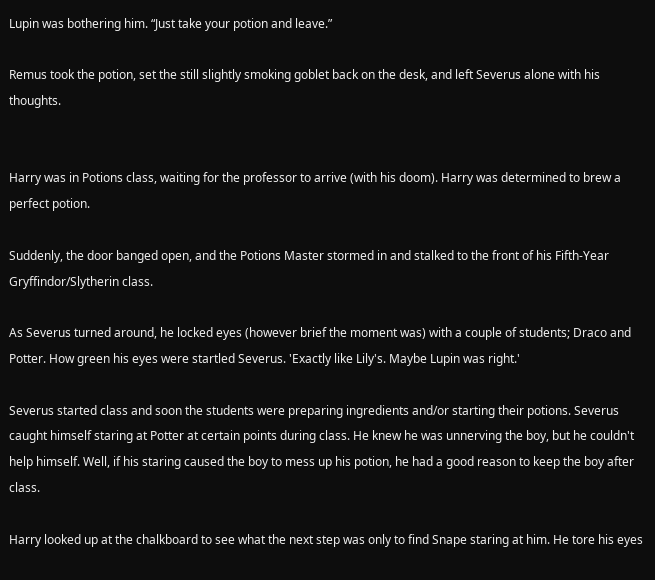Lupin was bothering him. “Just take your potion and leave.”

Remus took the potion, set the still slightly smoking goblet back on the desk, and left Severus alone with his thoughts.


Harry was in Potions class, waiting for the professor to arrive (with his doom). Harry was determined to brew a perfect potion.

Suddenly, the door banged open, and the Potions Master stormed in and stalked to the front of his Fifth-Year Gryffindor/Slytherin class.

As Severus turned around, he locked eyes (however brief the moment was) with a couple of students; Draco and Potter. How green his eyes were startled Severus. 'Exactly like Lily's. Maybe Lupin was right.'

Severus started class and soon the students were preparing ingredients and/or starting their potions. Severus caught himself staring at Potter at certain points during class. He knew he was unnerving the boy, but he couldn't help himself. Well, if his staring caused the boy to mess up his potion, he had a good reason to keep the boy after class.

Harry looked up at the chalkboard to see what the next step was only to find Snape staring at him. He tore his eyes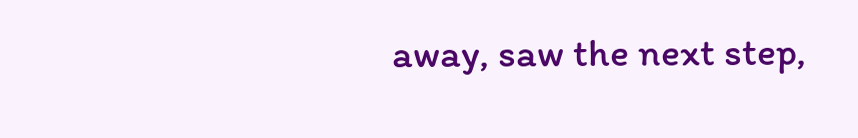away, saw the next step,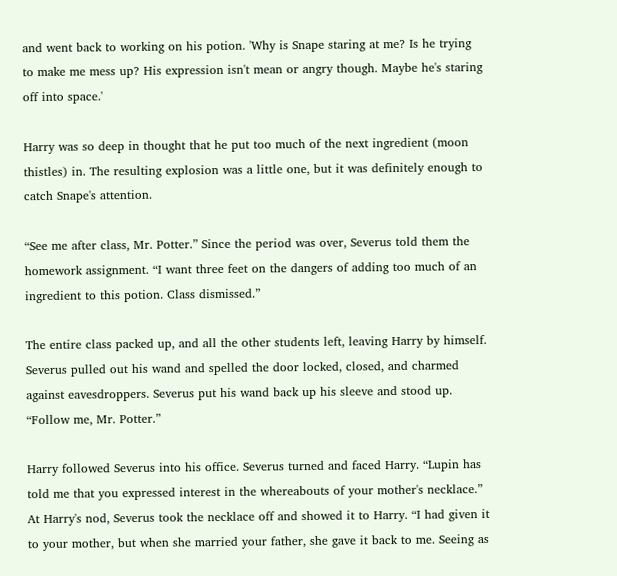and went back to working on his potion. 'Why is Snape staring at me? Is he trying to make me mess up? His expression isn't mean or angry though. Maybe he's staring off into space.'

Harry was so deep in thought that he put too much of the next ingredient (moon thistles) in. The resulting explosion was a little one, but it was definitely enough to catch Snape's attention.

“See me after class, Mr. Potter.” Since the period was over, Severus told them the homework assignment. “I want three feet on the dangers of adding too much of an ingredient to this potion. Class dismissed.”

The entire class packed up, and all the other students left, leaving Harry by himself. Severus pulled out his wand and spelled the door locked, closed, and charmed against eavesdroppers. Severus put his wand back up his sleeve and stood up. “Follow me, Mr. Potter.”

Harry followed Severus into his office. Severus turned and faced Harry. “Lupin has told me that you expressed interest in the whereabouts of your mother's necklace.” At Harry's nod, Severus took the necklace off and showed it to Harry. “I had given it to your mother, but when she married your father, she gave it back to me. Seeing as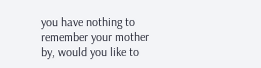you have nothing to remember your mother by, would you like to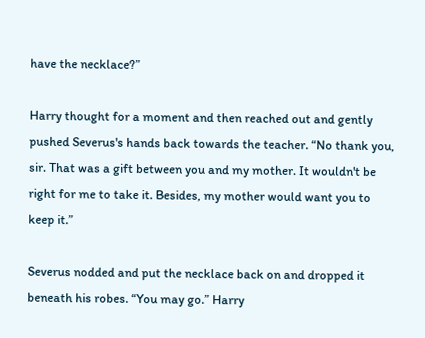have the necklace?”

Harry thought for a moment and then reached out and gently pushed Severus's hands back towards the teacher. “No thank you, sir. That was a gift between you and my mother. It wouldn't be right for me to take it. Besides, my mother would want you to keep it.”

Severus nodded and put the necklace back on and dropped it beneath his robes. “You may go.” Harry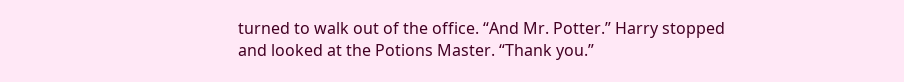turned to walk out of the office. “And Mr. Potter.” Harry stopped and looked at the Potions Master. “Thank you.”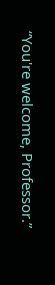“You're welcome, Professor.”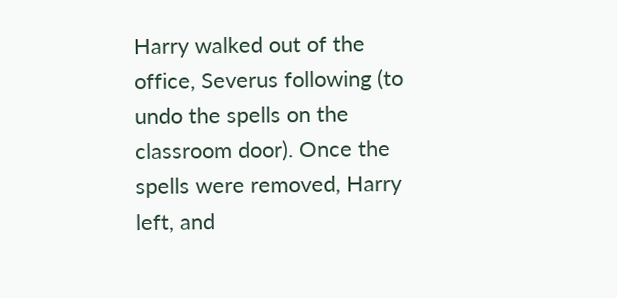Harry walked out of the office, Severus following (to undo the spells on the classroom door). Once the spells were removed, Harry left, and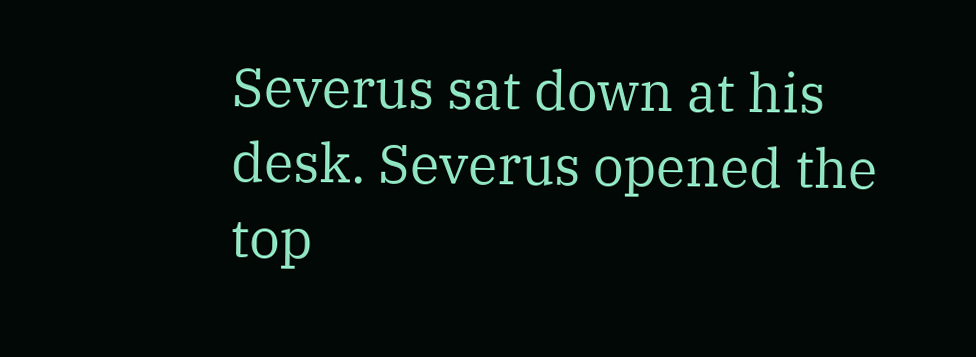Severus sat down at his desk. Severus opened the top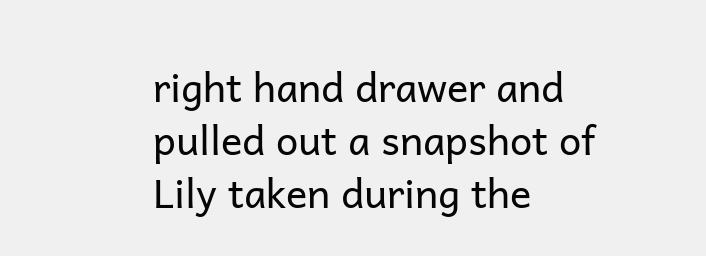right hand drawer and pulled out a snapshot of Lily taken during the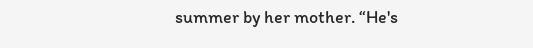summer by her mother. “He's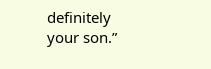definitely your son.”